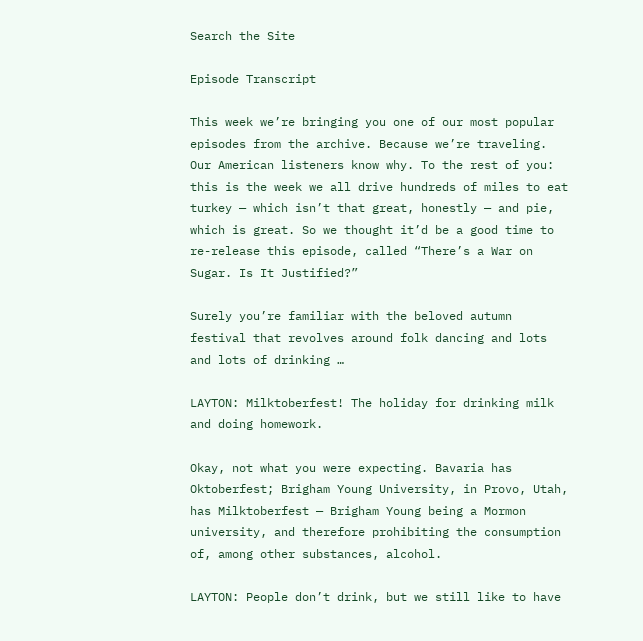Search the Site

Episode Transcript

This week we’re bringing you one of our most popular episodes from the archive. Because we’re traveling. Our American listeners know why. To the rest of you: this is the week we all drive hundreds of miles to eat turkey — which isn’t that great, honestly — and pie, which is great. So we thought it’d be a good time to re-release this episode, called “There’s a War on Sugar. Is It Justified?”

Surely you’re familiar with the beloved autumn festival that revolves around folk dancing and lots and lots of drinking …

LAYTON: Milktoberfest! The holiday for drinking milk and doing homework.

Okay, not what you were expecting. Bavaria has Oktoberfest; Brigham Young University, in Provo, Utah, has Milktoberfest — Brigham Young being a Mormon university, and therefore prohibiting the consumption of, among other substances, alcohol.

LAYTON: People don’t drink, but we still like to have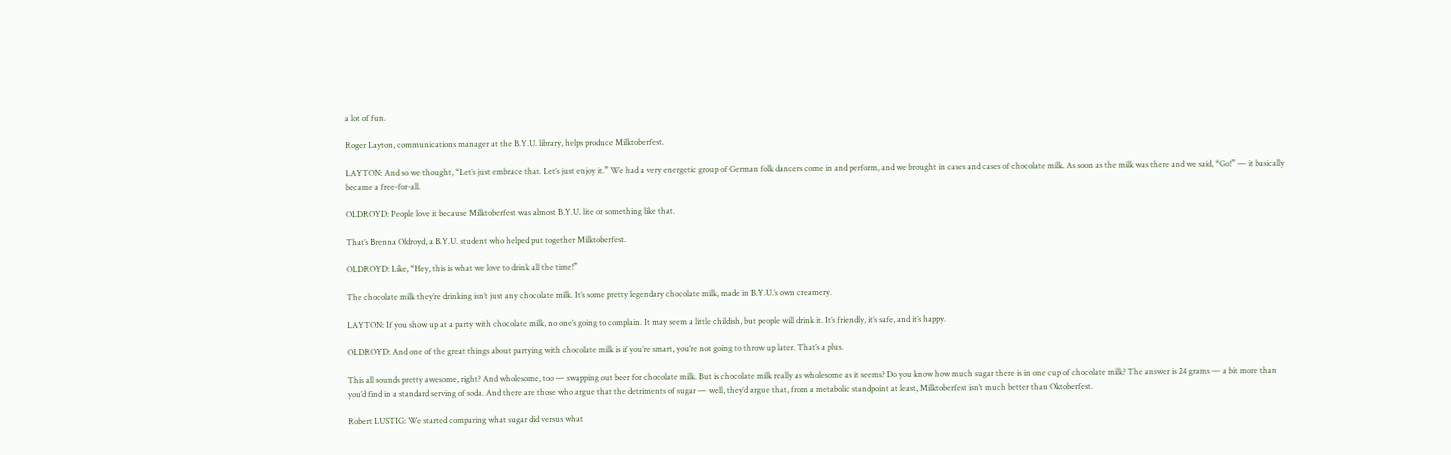a lot of fun.

Roger Layton, communications manager at the B.Y.U. library, helps produce Milktoberfest.

LAYTON: And so we thought, “Let’s just embrace that. Let’s just enjoy it.” We had a very energetic group of German folk dancers come in and perform, and we brought in cases and cases of chocolate milk. As soon as the milk was there and we said, “Go!” — it basically became a free-for-all.

OLDROYD: People love it because Milktoberfest was almost B.Y.U. lite or something like that.

That’s Brenna Oldroyd, a B.Y.U. student who helped put together Milktoberfest.

OLDROYD: Like, “Hey, this is what we love to drink all the time!”

The chocolate milk they’re drinking isn’t just any chocolate milk. It’s some pretty legendary chocolate milk, made in B.Y.U.’s own creamery.

LAYTON: If you show up at a party with chocolate milk, no one’s going to complain. It may seem a little childish, but people will drink it. It’s friendly, it’s safe, and it’s happy.

OLDROYD: And one of the great things about partying with chocolate milk is if you’re smart, you’re not going to throw up later. That’s a plus.

This all sounds pretty awesome, right? And wholesome, too — swapping out beer for chocolate milk. But is chocolate milk really as wholesome as it seems? Do you know how much sugar there is in one cup of chocolate milk? The answer is 24 grams — a bit more than you’d find in a standard serving of soda. And there are those who argue that the detriments of sugar — well, they’d argue that, from a metabolic standpoint at least, Milktoberfest isn’t much better than Oktoberfest.

Robert LUSTIG: We started comparing what sugar did versus what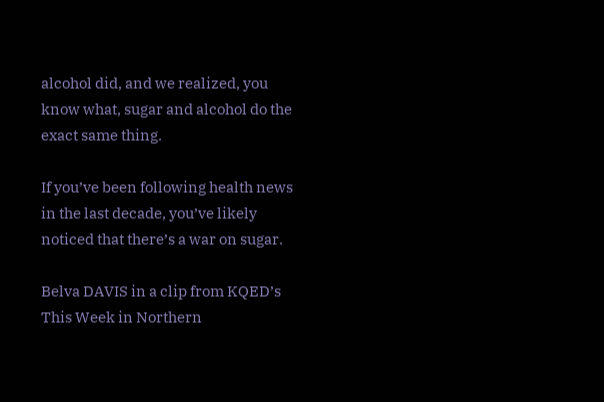alcohol did, and we realized, you know what, sugar and alcohol do the exact same thing.

If you’ve been following health news in the last decade, you’ve likely noticed that there’s a war on sugar.

Belva DAVIS in a clip from KQED’s This Week in Northern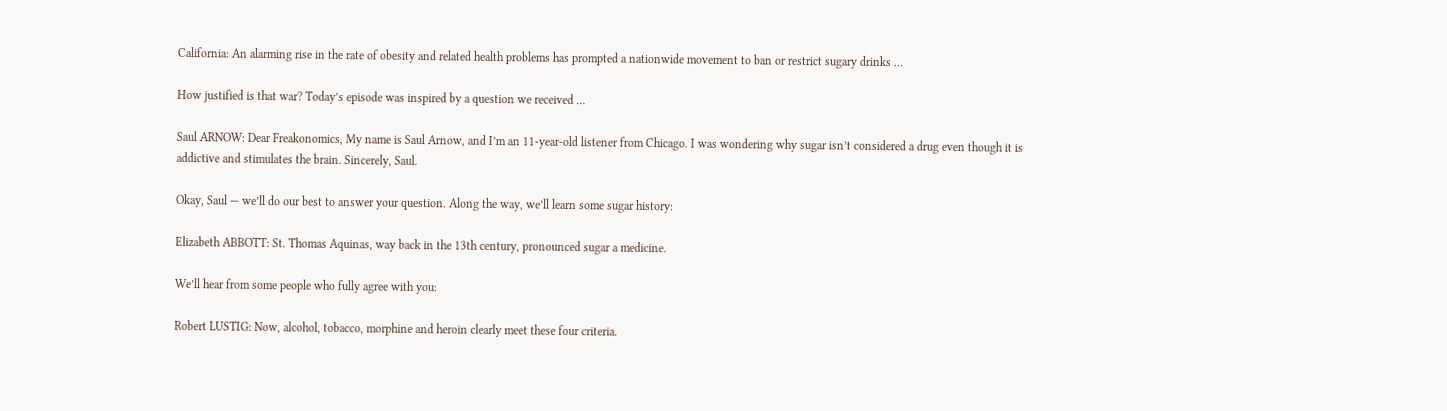California: An alarming rise in the rate of obesity and related health problems has prompted a nationwide movement to ban or restrict sugary drinks …

How justified is that war? Today’s episode was inspired by a question we received …

Saul ARNOW: Dear Freakonomics, My name is Saul Arnow, and I’m an 11-year-old listener from Chicago. I was wondering why sugar isn’t considered a drug even though it is addictive and stimulates the brain. Sincerely, Saul.

Okay, Saul — we’ll do our best to answer your question. Along the way, we’ll learn some sugar history:

Elizabeth ABBOTT: St. Thomas Aquinas, way back in the 13th century, pronounced sugar a medicine.

We’ll hear from some people who fully agree with you:

Robert LUSTIG: Now, alcohol, tobacco, morphine and heroin clearly meet these four criteria.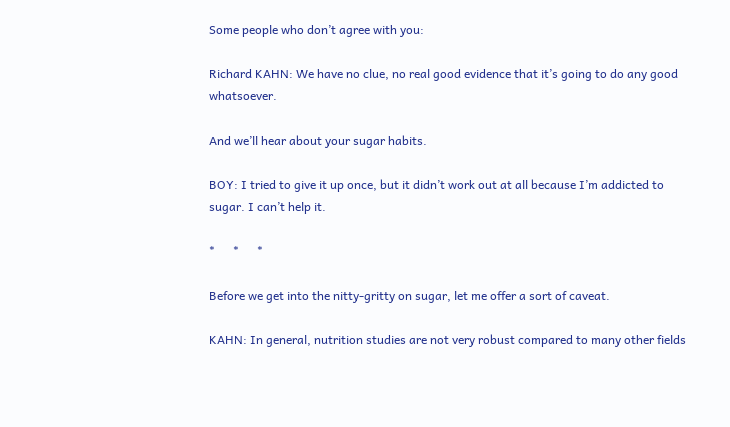Some people who don’t agree with you:

Richard KAHN: We have no clue, no real good evidence that it’s going to do any good whatsoever.

And we’ll hear about your sugar habits.

BOY: I tried to give it up once, but it didn’t work out at all because I’m addicted to sugar. I can’t help it.

*      *      *

Before we get into the nitty-gritty on sugar, let me offer a sort of caveat.

KAHN: In general, nutrition studies are not very robust compared to many other fields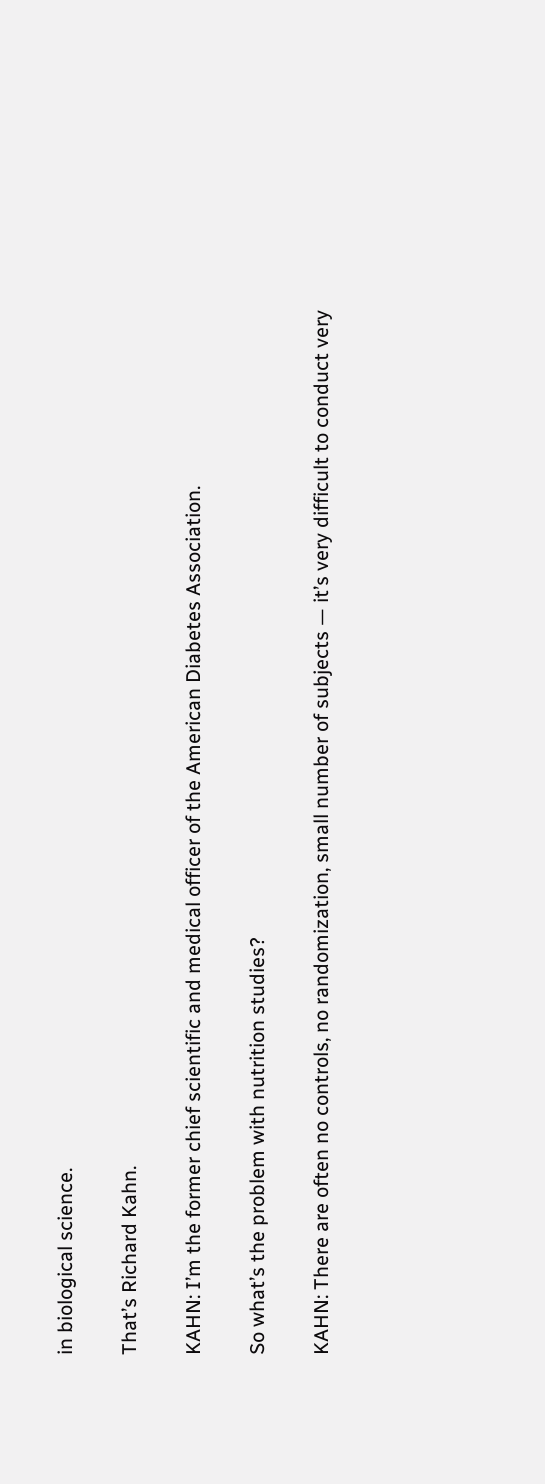in biological science.

That’s Richard Kahn.

KAHN: I’m the former chief scientific and medical officer of the American Diabetes Association.

So what’s the problem with nutrition studies?

KAHN: There are often no controls, no randomization, small number of subjects — it’s very difficult to conduct very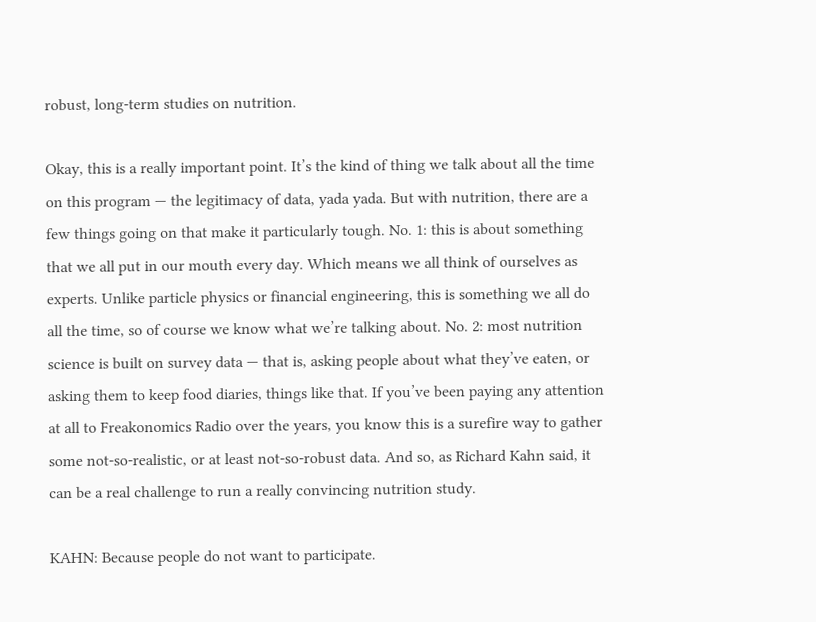robust, long-term studies on nutrition.

Okay, this is a really important point. It’s the kind of thing we talk about all the time on this program — the legitimacy of data, yada yada. But with nutrition, there are a few things going on that make it particularly tough. No. 1: this is about something that we all put in our mouth every day. Which means we all think of ourselves as experts. Unlike particle physics or financial engineering, this is something we all do all the time, so of course we know what we’re talking about. No. 2: most nutrition science is built on survey data — that is, asking people about what they’ve eaten, or asking them to keep food diaries, things like that. If you’ve been paying any attention at all to Freakonomics Radio over the years, you know this is a surefire way to gather some not-so-realistic, or at least not-so-robust data. And so, as Richard Kahn said, it can be a real challenge to run a really convincing nutrition study.

KAHN: Because people do not want to participate.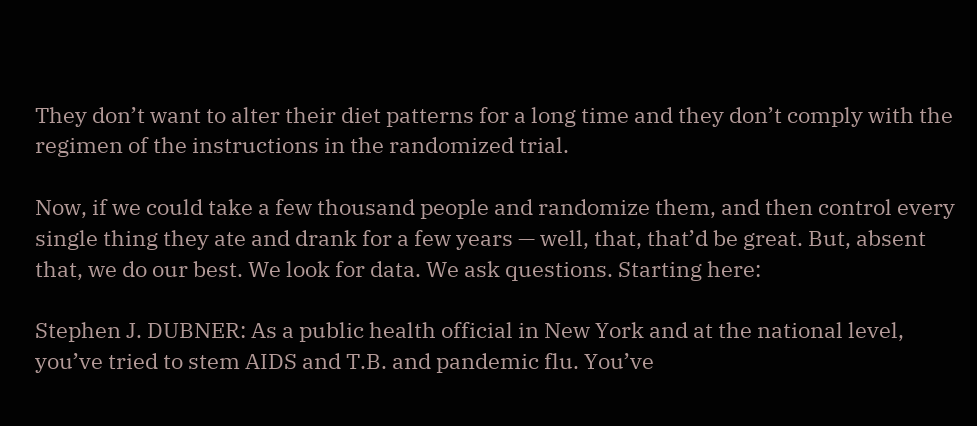They don’t want to alter their diet patterns for a long time and they don’t comply with the regimen of the instructions in the randomized trial.

Now, if we could take a few thousand people and randomize them, and then control every single thing they ate and drank for a few years — well, that, that’d be great. But, absent that, we do our best. We look for data. We ask questions. Starting here:

Stephen J. DUBNER: As a public health official in New York and at the national level, you’ve tried to stem AIDS and T.B. and pandemic flu. You’ve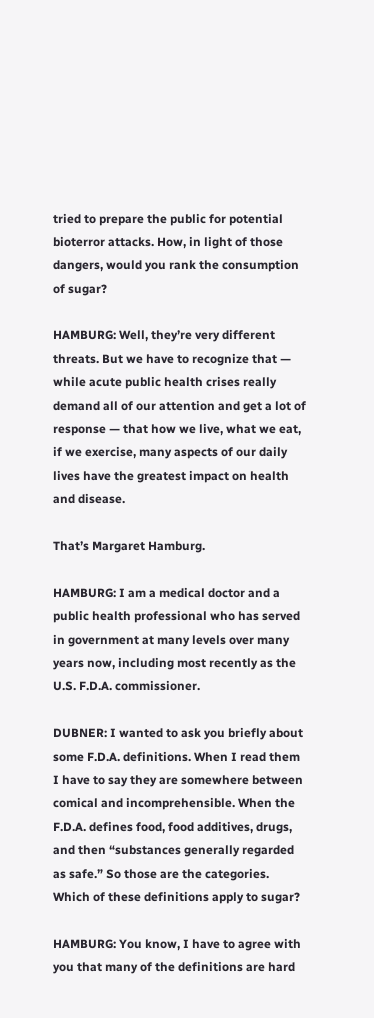tried to prepare the public for potential bioterror attacks. How, in light of those dangers, would you rank the consumption of sugar?

HAMBURG: Well, they’re very different threats. But we have to recognize that — while acute public health crises really demand all of our attention and get a lot of response — that how we live, what we eat, if we exercise, many aspects of our daily lives have the greatest impact on health and disease.

That’s Margaret Hamburg.

HAMBURG: I am a medical doctor and a public health professional who has served in government at many levels over many years now, including most recently as the U.S. F.D.A. commissioner.

DUBNER: I wanted to ask you briefly about some F.D.A. definitions. When I read them I have to say they are somewhere between comical and incomprehensible. When the F.D.A. defines food, food additives, drugs, and then “substances generally regarded as safe.” So those are the categories. Which of these definitions apply to sugar?

HAMBURG: You know, I have to agree with you that many of the definitions are hard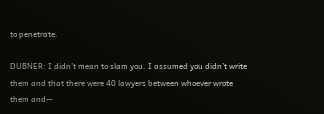to penetrate.

DUBNER: I didn’t mean to slam you. I assumed you didn’t write them and that there were 40 lawyers between whoever wrote them and—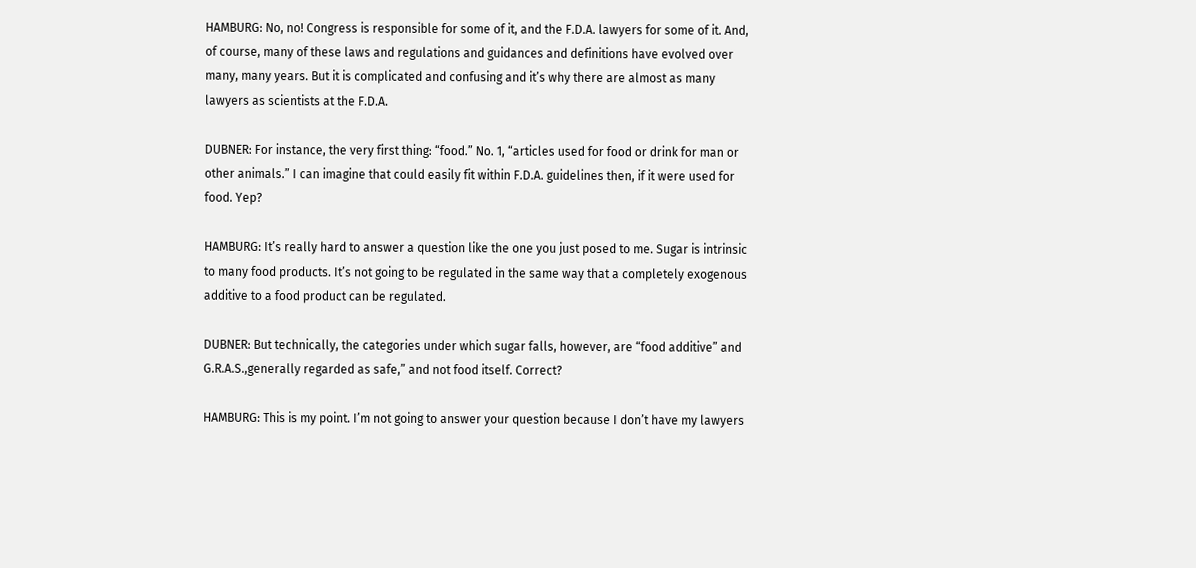HAMBURG: No, no! Congress is responsible for some of it, and the F.D.A. lawyers for some of it. And, of course, many of these laws and regulations and guidances and definitions have evolved over many, many years. But it is complicated and confusing and it’s why there are almost as many lawyers as scientists at the F.D.A.

DUBNER: For instance, the very first thing: “food.” No. 1, “articles used for food or drink for man or other animals.” I can imagine that could easily fit within F.D.A. guidelines then, if it were used for food. Yep?

HAMBURG: It’s really hard to answer a question like the one you just posed to me. Sugar is intrinsic to many food products. It’s not going to be regulated in the same way that a completely exogenous additive to a food product can be regulated.

DUBNER: But technically, the categories under which sugar falls, however, are “food additive” and G.R.A.S.,generally regarded as safe,” and not food itself. Correct?

HAMBURG: This is my point. I’m not going to answer your question because I don’t have my lawyers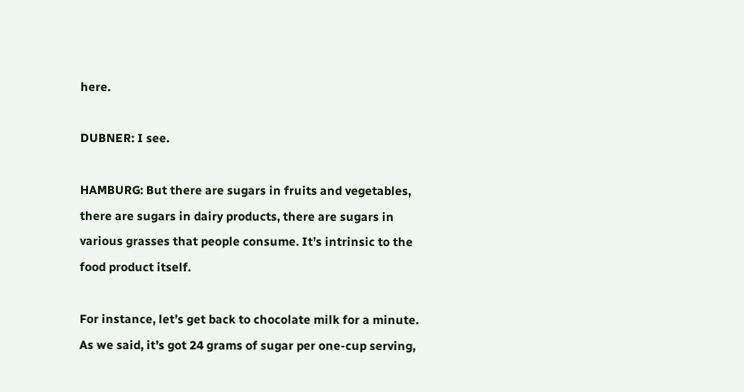here.

DUBNER: I see.

HAMBURG: But there are sugars in fruits and vegetables, there are sugars in dairy products, there are sugars in various grasses that people consume. It’s intrinsic to the food product itself.

For instance, let’s get back to chocolate milk for a minute. As we said, it’s got 24 grams of sugar per one-cup serving,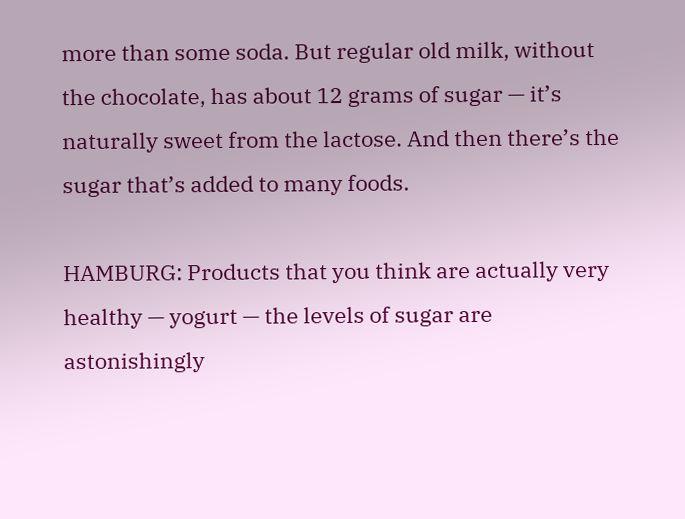more than some soda. But regular old milk, without the chocolate, has about 12 grams of sugar — it’s naturally sweet from the lactose. And then there’s the sugar that’s added to many foods.

HAMBURG: Products that you think are actually very healthy — yogurt — the levels of sugar are astonishingly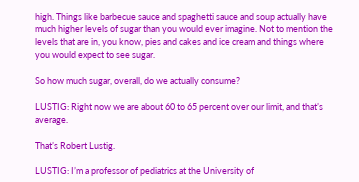high. Things like barbecue sauce and spaghetti sauce and soup actually have much higher levels of sugar than you would ever imagine. Not to mention the levels that are in, you know, pies and cakes and ice cream and things where you would expect to see sugar.

So how much sugar, overall, do we actually consume?

LUSTIG: Right now we are about 60 to 65 percent over our limit, and that’s average.

That’s Robert Lustig.

LUSTIG: I’m a professor of pediatrics at the University of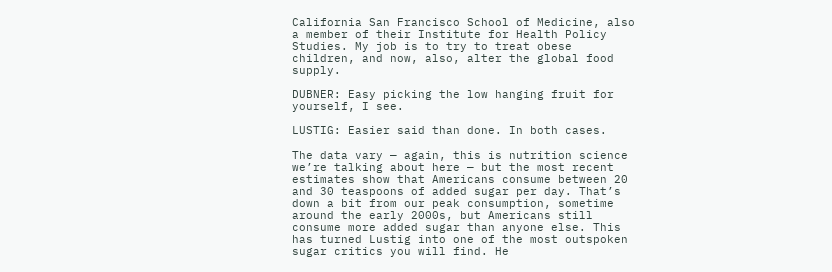California San Francisco School of Medicine, also a member of their Institute for Health Policy Studies. My job is to try to treat obese children, and now, also, alter the global food supply.

DUBNER: Easy picking the low hanging fruit for yourself, I see.

LUSTIG: Easier said than done. In both cases.

The data vary — again, this is nutrition science we’re talking about here — but the most recent estimates show that Americans consume between 20 and 30 teaspoons of added sugar per day. That’s down a bit from our peak consumption, sometime around the early 2000s, but Americans still consume more added sugar than anyone else. This has turned Lustig into one of the most outspoken sugar critics you will find. He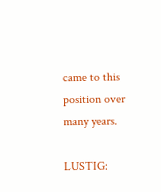came to this position over many years.

LUSTIG: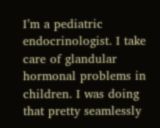I’m a pediatric endocrinologist. I take care of glandular hormonal problems in children. I was doing that pretty seamlessly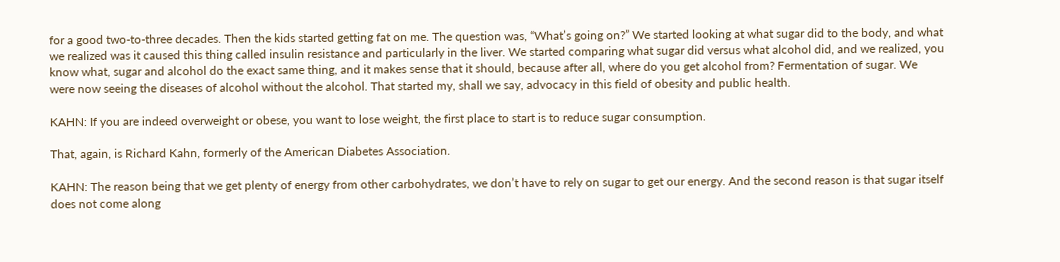for a good two-to-three decades. Then the kids started getting fat on me. The question was, “What’s going on?” We started looking at what sugar did to the body, and what we realized was it caused this thing called insulin resistance and particularly in the liver. We started comparing what sugar did versus what alcohol did, and we realized, you know what, sugar and alcohol do the exact same thing, and it makes sense that it should, because after all, where do you get alcohol from? Fermentation of sugar. We were now seeing the diseases of alcohol without the alcohol. That started my, shall we say, advocacy in this field of obesity and public health.

KAHN: If you are indeed overweight or obese, you want to lose weight, the first place to start is to reduce sugar consumption.

That, again, is Richard Kahn, formerly of the American Diabetes Association.

KAHN: The reason being that we get plenty of energy from other carbohydrates, we don’t have to rely on sugar to get our energy. And the second reason is that sugar itself does not come along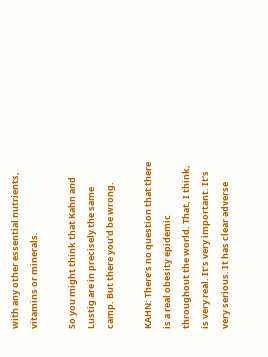with any other essential nutrients, vitamins or minerals.

So you might think that Kahn and Lustig are in precisely the same camp. But there you’d be wrong.

KAHN: There’s no question that there is a real obesity epidemic throughout the world. That, I think, is very real. It’s very important. It’s very serious. It has clear adverse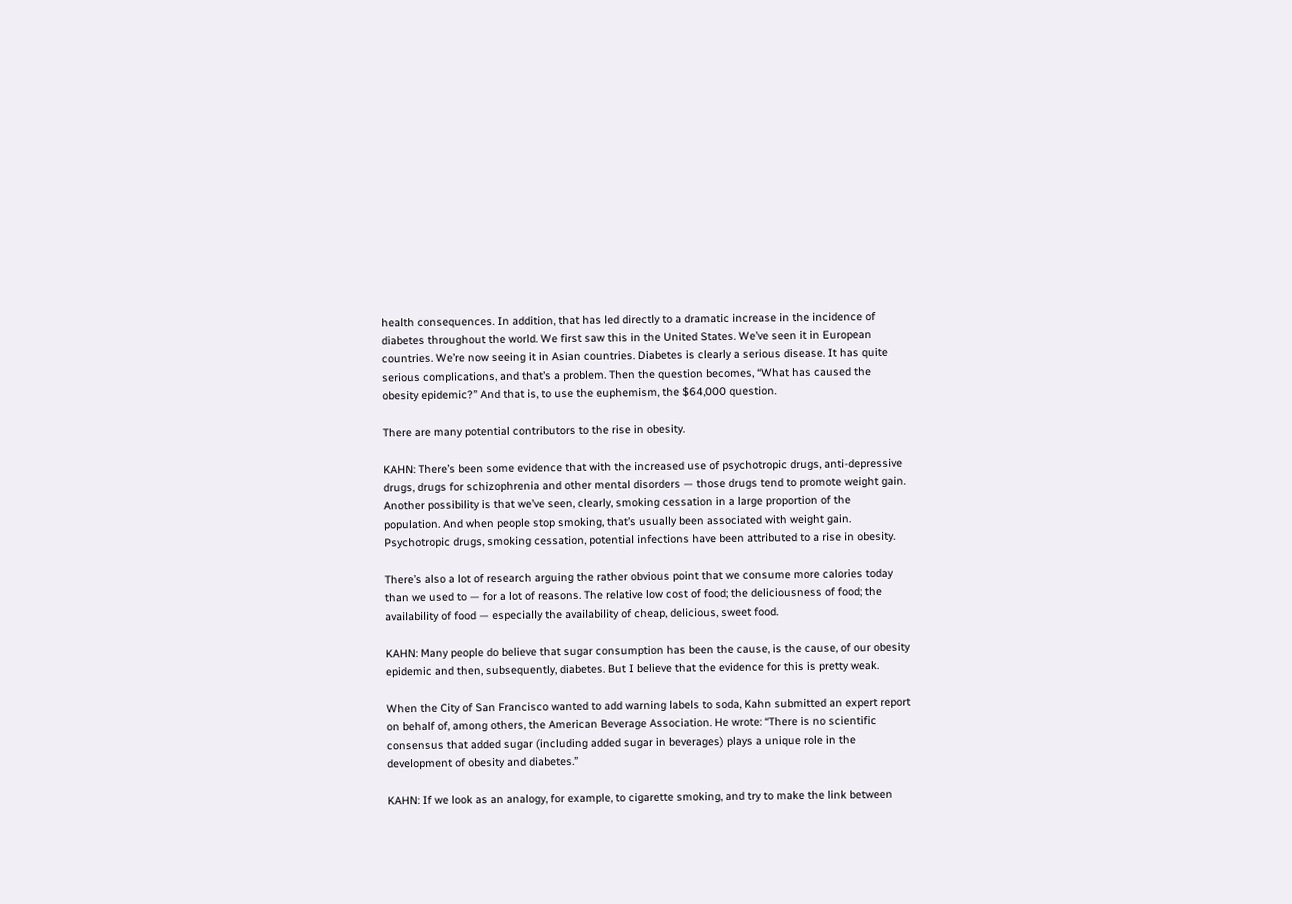health consequences. In addition, that has led directly to a dramatic increase in the incidence of diabetes throughout the world. We first saw this in the United States. We’ve seen it in European countries. We’re now seeing it in Asian countries. Diabetes is clearly a serious disease. It has quite serious complications, and that’s a problem. Then the question becomes, “What has caused the obesity epidemic?” And that is, to use the euphemism, the $64,000 question.

There are many potential contributors to the rise in obesity.

KAHN: There’s been some evidence that with the increased use of psychotropic drugs, anti-depressive drugs, drugs for schizophrenia and other mental disorders — those drugs tend to promote weight gain. Another possibility is that we’ve seen, clearly, smoking cessation in a large proportion of the population. And when people stop smoking, that’s usually been associated with weight gain. Psychotropic drugs, smoking cessation, potential infections have been attributed to a rise in obesity.

There’s also a lot of research arguing the rather obvious point that we consume more calories today than we used to — for a lot of reasons. The relative low cost of food; the deliciousness of food; the availability of food — especially the availability of cheap, delicious, sweet food.

KAHN: Many people do believe that sugar consumption has been the cause, is the cause, of our obesity epidemic and then, subsequently, diabetes. But I believe that the evidence for this is pretty weak.

When the City of San Francisco wanted to add warning labels to soda, Kahn submitted an expert report on behalf of, among others, the American Beverage Association. He wrote: “There is no scientific consensus that added sugar (including added sugar in beverages) plays a unique role in the development of obesity and diabetes.”

KAHN: If we look as an analogy, for example, to cigarette smoking, and try to make the link between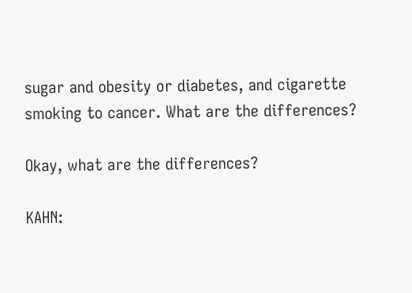sugar and obesity or diabetes, and cigarette smoking to cancer. What are the differences?

Okay, what are the differences?

KAHN: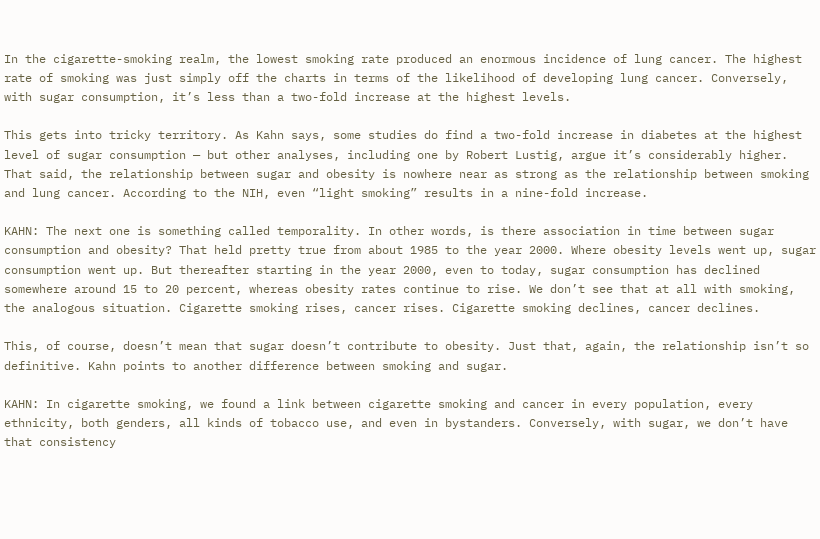In the cigarette-smoking realm, the lowest smoking rate produced an enormous incidence of lung cancer. The highest rate of smoking was just simply off the charts in terms of the likelihood of developing lung cancer. Conversely, with sugar consumption, it’s less than a two-fold increase at the highest levels.

This gets into tricky territory. As Kahn says, some studies do find a two-fold increase in diabetes at the highest level of sugar consumption — but other analyses, including one by Robert Lustig, argue it’s considerably higher. That said, the relationship between sugar and obesity is nowhere near as strong as the relationship between smoking and lung cancer. According to the NIH, even “light smoking” results in a nine-fold increase.

KAHN: The next one is something called temporality. In other words, is there association in time between sugar consumption and obesity? That held pretty true from about 1985 to the year 2000. Where obesity levels went up, sugar consumption went up. But thereafter starting in the year 2000, even to today, sugar consumption has declined somewhere around 15 to 20 percent, whereas obesity rates continue to rise. We don’t see that at all with smoking, the analogous situation. Cigarette smoking rises, cancer rises. Cigarette smoking declines, cancer declines.

This, of course, doesn’t mean that sugar doesn’t contribute to obesity. Just that, again, the relationship isn’t so definitive. Kahn points to another difference between smoking and sugar.

KAHN: In cigarette smoking, we found a link between cigarette smoking and cancer in every population, every ethnicity, both genders, all kinds of tobacco use, and even in bystanders. Conversely, with sugar, we don’t have that consistency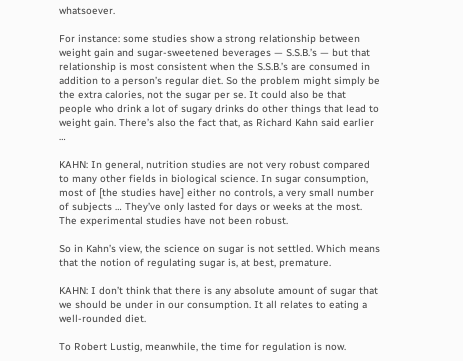whatsoever.

For instance: some studies show a strong relationship between weight gain and sugar-sweetened beverages — S.S.B.’s — but that relationship is most consistent when the S.S.B.’s are consumed in addition to a person’s regular diet. So the problem might simply be the extra calories, not the sugar per se. It could also be that people who drink a lot of sugary drinks do other things that lead to weight gain. There’s also the fact that, as Richard Kahn said earlier …

KAHN: In general, nutrition studies are not very robust compared to many other fields in biological science. In sugar consumption, most of [the studies have] either no controls, a very small number of subjects … They’ve only lasted for days or weeks at the most. The experimental studies have not been robust.

So in Kahn’s view, the science on sugar is not settled. Which means that the notion of regulating sugar is, at best, premature.

KAHN: I don’t think that there is any absolute amount of sugar that we should be under in our consumption. It all relates to eating a well-rounded diet.

To Robert Lustig, meanwhile, the time for regulation is now.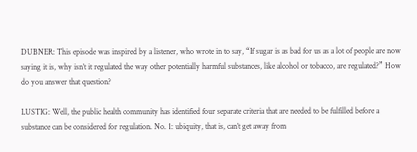DUBNER: This episode was inspired by a listener, who wrote in to say, “If sugar is as bad for us as a lot of people are now saying it is, why isn’t it regulated the way other potentially harmful substances, like alcohol or tobacco, are regulated?” How do you answer that question?

LUSTIG: Well, the public health community has identified four separate criteria that are needed to be fulfilled before a substance can be considered for regulation. No. 1: ubiquity, that is, can’t get away from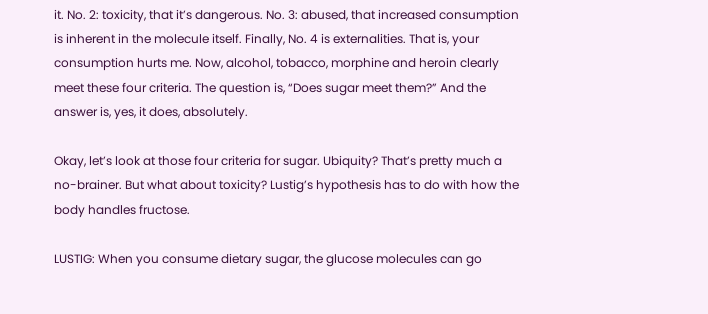it. No. 2: toxicity, that it’s dangerous. No. 3: abused, that increased consumption is inherent in the molecule itself. Finally, No. 4 is externalities. That is, your consumption hurts me. Now, alcohol, tobacco, morphine and heroin clearly meet these four criteria. The question is, “Does sugar meet them?” And the answer is, yes, it does, absolutely.

Okay, let’s look at those four criteria for sugar. Ubiquity? That’s pretty much a no-brainer. But what about toxicity? Lustig’s hypothesis has to do with how the body handles fructose.

LUSTIG: When you consume dietary sugar, the glucose molecules can go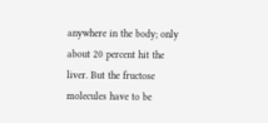anywhere in the body; only about 20 percent hit the liver. But the fructose molecules have to be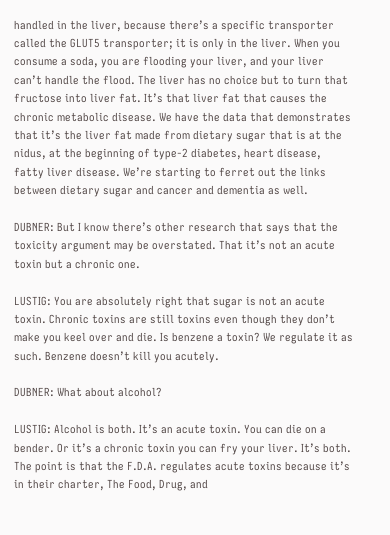handled in the liver, because there’s a specific transporter called the GLUT5 transporter; it is only in the liver. When you consume a soda, you are flooding your liver, and your liver can’t handle the flood. The liver has no choice but to turn that fructose into liver fat. It’s that liver fat that causes the chronic metabolic disease. We have the data that demonstrates that it’s the liver fat made from dietary sugar that is at the nidus, at the beginning of type-2 diabetes, heart disease, fatty liver disease. We’re starting to ferret out the links between dietary sugar and cancer and dementia as well.

DUBNER: But I know there’s other research that says that the toxicity argument may be overstated. That it’s not an acute toxin but a chronic one.

LUSTIG: You are absolutely right that sugar is not an acute toxin. Chronic toxins are still toxins even though they don’t make you keel over and die. Is benzene a toxin? We regulate it as such. Benzene doesn’t kill you acutely.

DUBNER: What about alcohol?

LUSTIG: Alcohol is both. It’s an acute toxin. You can die on a bender. Or it’s a chronic toxin you can fry your liver. It’s both. The point is that the F.D.A. regulates acute toxins because it’s in their charter, The Food, Drug, and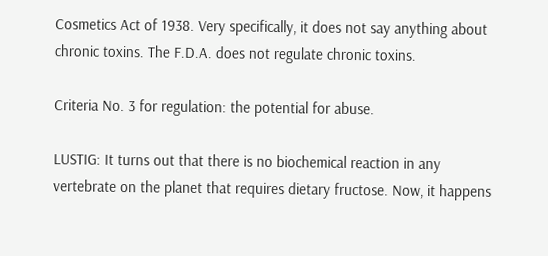Cosmetics Act of 1938. Very specifically, it does not say anything about chronic toxins. The F.D.A. does not regulate chronic toxins.

Criteria No. 3 for regulation: the potential for abuse.

LUSTIG: It turns out that there is no biochemical reaction in any vertebrate on the planet that requires dietary fructose. Now, it happens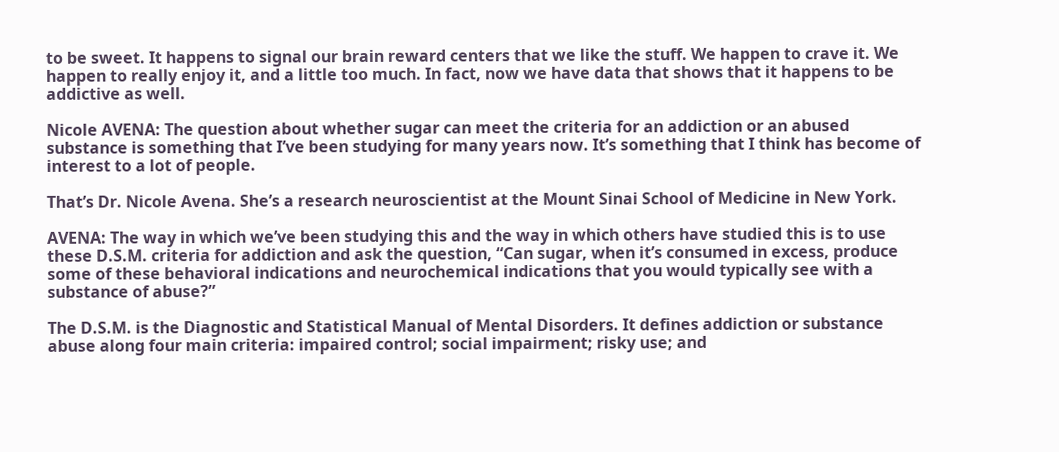to be sweet. It happens to signal our brain reward centers that we like the stuff. We happen to crave it. We happen to really enjoy it, and a little too much. In fact, now we have data that shows that it happens to be addictive as well.

Nicole AVENA: The question about whether sugar can meet the criteria for an addiction or an abused substance is something that I’ve been studying for many years now. It’s something that I think has become of interest to a lot of people.

That’s Dr. Nicole Avena. She’s a research neuroscientist at the Mount Sinai School of Medicine in New York.

AVENA: The way in which we’ve been studying this and the way in which others have studied this is to use these D.S.M. criteria for addiction and ask the question, “Can sugar, when it’s consumed in excess, produce some of these behavioral indications and neurochemical indications that you would typically see with a substance of abuse?”

The D.S.M. is the Diagnostic and Statistical Manual of Mental Disorders. It defines addiction or substance abuse along four main criteria: impaired control; social impairment; risky use; and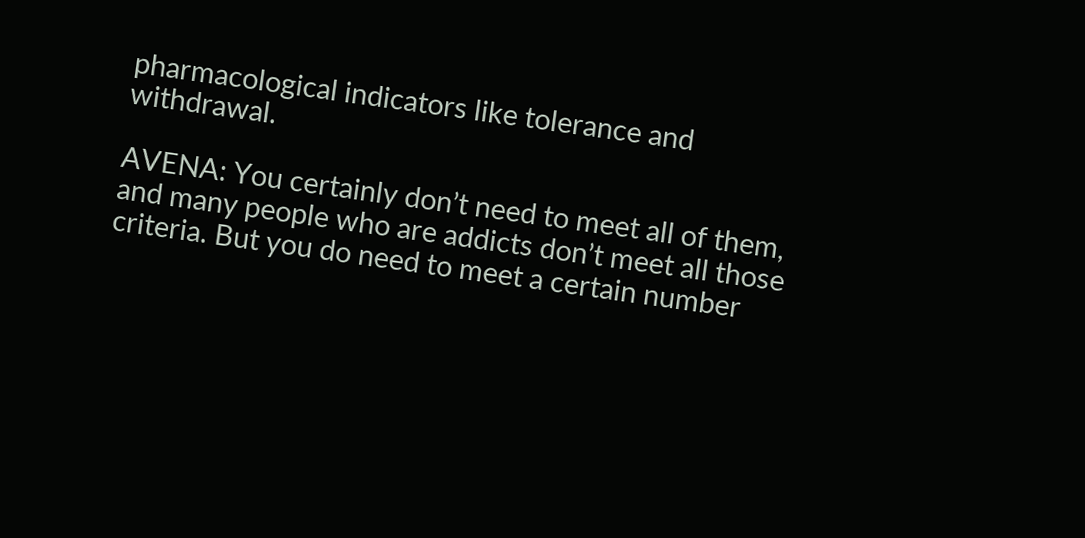pharmacological indicators like tolerance and withdrawal.

AVENA: You certainly don’t need to meet all of them, and many people who are addicts don’t meet all those criteria. But you do need to meet a certain number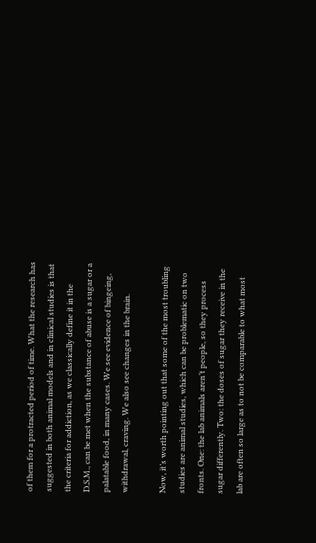of them for a protracted period of time. What the research has suggested in both animal models and in clinical studies is that the criteria for addiction, as we classically define it in the D.S.M., can be met when the substance of abuse is a sugar or a palatable food, in many cases. We see evidence of bingeing, withdrawal, craving. We also see changes in the brain.

Now, it’s worth pointing out that some of the most troubling studies are animal studies, which can be problematic on two fronts. One: the lab animals aren’t people, so they process sugar differently. Two: the doses of sugar they receive in the lab are often so large as to not be comparable to what most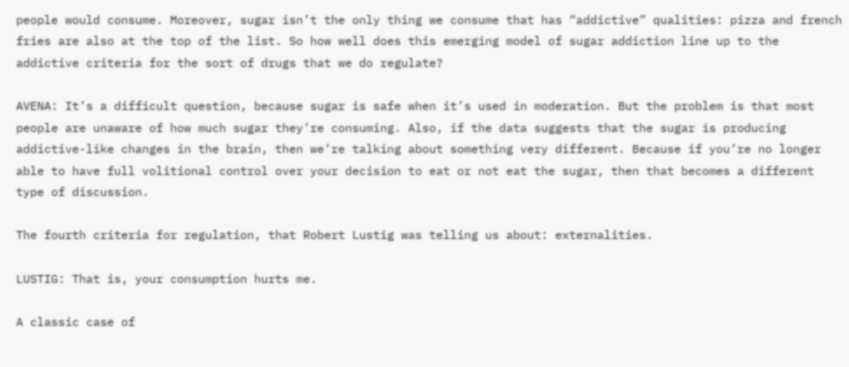people would consume. Moreover, sugar isn’t the only thing we consume that has “addictive” qualities: pizza and french fries are also at the top of the list. So how well does this emerging model of sugar addiction line up to the addictive criteria for the sort of drugs that we do regulate?

AVENA: It’s a difficult question, because sugar is safe when it’s used in moderation. But the problem is that most people are unaware of how much sugar they’re consuming. Also, if the data suggests that the sugar is producing addictive-like changes in the brain, then we’re talking about something very different. Because if you’re no longer able to have full volitional control over your decision to eat or not eat the sugar, then that becomes a different type of discussion.

The fourth criteria for regulation, that Robert Lustig was telling us about: externalities.

LUSTIG: That is, your consumption hurts me.

A classic case of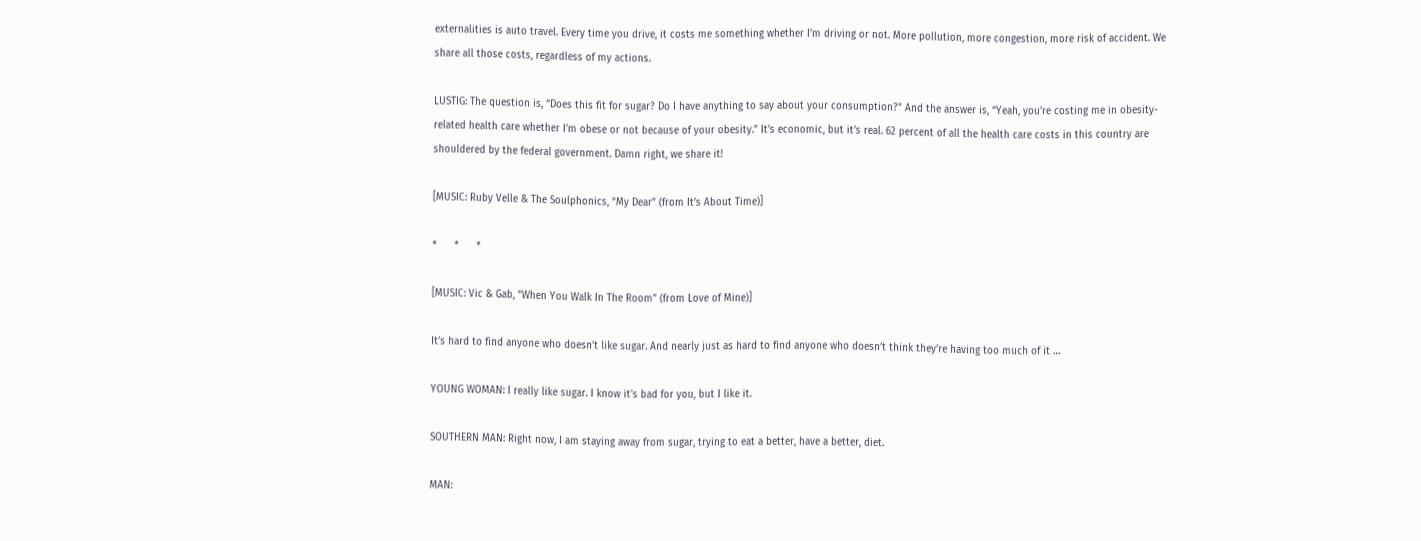externalities is auto travel. Every time you drive, it costs me something whether I’m driving or not. More pollution, more congestion, more risk of accident. We share all those costs, regardless of my actions.

LUSTIG: The question is, “Does this fit for sugar? Do I have anything to say about your consumption?” And the answer is, “Yeah, you’re costing me in obesity-related health care whether I’m obese or not because of your obesity.” It’s economic, but it’s real. 62 percent of all the health care costs in this country are shouldered by the federal government. Damn right, we share it!

[MUSIC: Ruby Velle & The Soulphonics, “My Dear” (from It’s About Time)]

*      *      *

[MUSIC: Vic & Gab, “When You Walk In The Room” (from Love of Mine)]

It’s hard to find anyone who doesn’t like sugar. And nearly just as hard to find anyone who doesn’t think they’re having too much of it …

YOUNG WOMAN: I really like sugar. I know it’s bad for you, but I like it.

SOUTHERN MAN: Right now, I am staying away from sugar, trying to eat a better, have a better, diet.

MAN: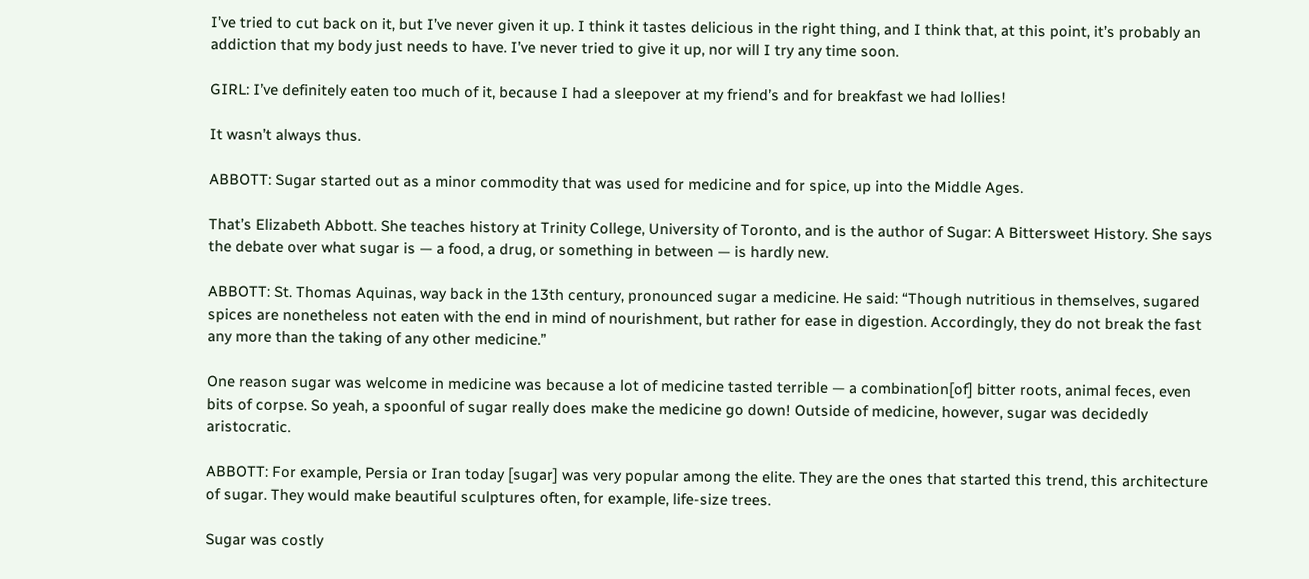I’ve tried to cut back on it, but I’ve never given it up. I think it tastes delicious in the right thing, and I think that, at this point, it’s probably an addiction that my body just needs to have. I’ve never tried to give it up, nor will I try any time soon.

GIRL: I’ve definitely eaten too much of it, because I had a sleepover at my friend’s and for breakfast we had lollies!

It wasn’t always thus.

ABBOTT: Sugar started out as a minor commodity that was used for medicine and for spice, up into the Middle Ages.

That’s Elizabeth Abbott. She teaches history at Trinity College, University of Toronto, and is the author of Sugar: A Bittersweet History. She says the debate over what sugar is — a food, a drug, or something in between — is hardly new.

ABBOTT: St. Thomas Aquinas, way back in the 13th century, pronounced sugar a medicine. He said: “Though nutritious in themselves, sugared spices are nonetheless not eaten with the end in mind of nourishment, but rather for ease in digestion. Accordingly, they do not break the fast any more than the taking of any other medicine.”

One reason sugar was welcome in medicine was because a lot of medicine tasted terrible — a combination[of] bitter roots, animal feces, even bits of corpse. So yeah, a spoonful of sugar really does make the medicine go down! Outside of medicine, however, sugar was decidedly aristocratic.

ABBOTT: For example, Persia or Iran today [sugar] was very popular among the elite. They are the ones that started this trend, this architecture of sugar. They would make beautiful sculptures often, for example, life-size trees.

Sugar was costly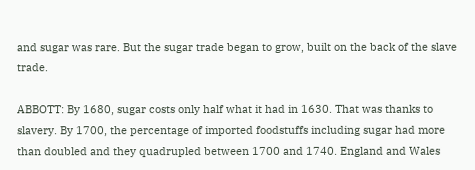and sugar was rare. But the sugar trade began to grow, built on the back of the slave trade.

ABBOTT: By 1680, sugar costs only half what it had in 1630. That was thanks to slavery. By 1700, the percentage of imported foodstuffs including sugar had more than doubled and they quadrupled between 1700 and 1740. England and Wales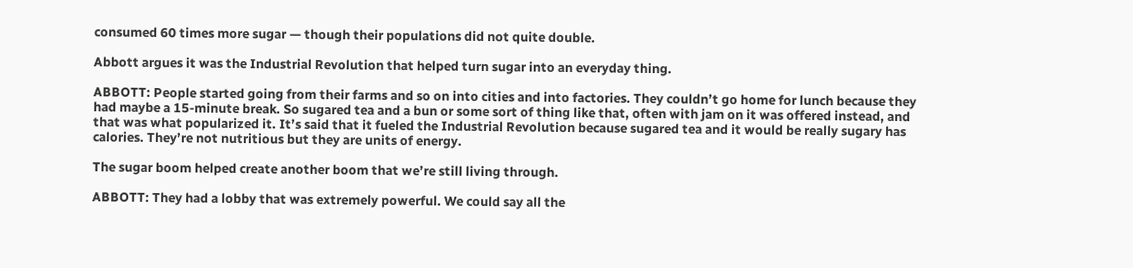consumed 60 times more sugar — though their populations did not quite double.

Abbott argues it was the Industrial Revolution that helped turn sugar into an everyday thing.

ABBOTT: People started going from their farms and so on into cities and into factories. They couldn’t go home for lunch because they had maybe a 15-minute break. So sugared tea and a bun or some sort of thing like that, often with jam on it was offered instead, and that was what popularized it. It’s said that it fueled the Industrial Revolution because sugared tea and it would be really sugary has calories. They’re not nutritious but they are units of energy.

The sugar boom helped create another boom that we’re still living through.

ABBOTT: They had a lobby that was extremely powerful. We could say all the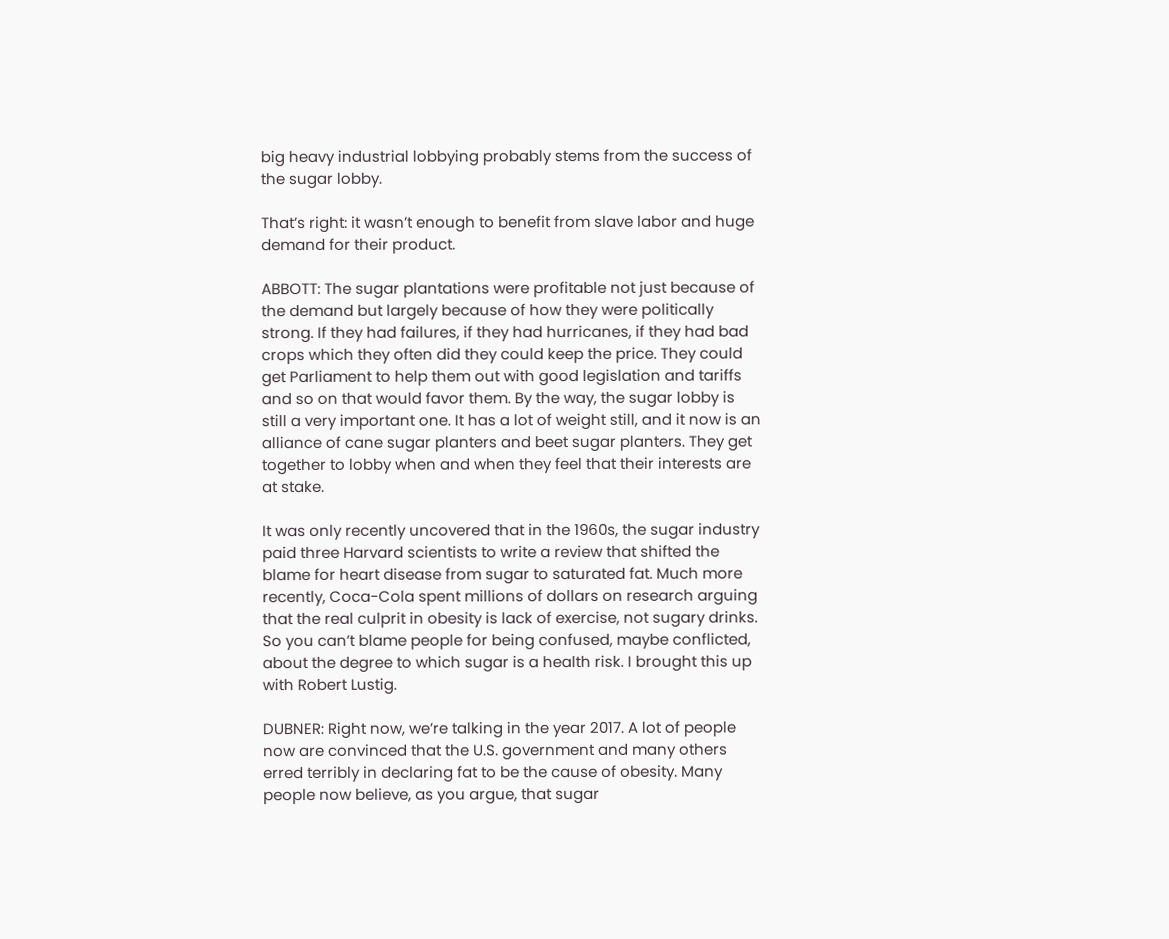big heavy industrial lobbying probably stems from the success of the sugar lobby.

That’s right: it wasn’t enough to benefit from slave labor and huge demand for their product.

ABBOTT: The sugar plantations were profitable not just because of the demand but largely because of how they were politically strong. If they had failures, if they had hurricanes, if they had bad crops which they often did they could keep the price. They could get Parliament to help them out with good legislation and tariffs and so on that would favor them. By the way, the sugar lobby is still a very important one. It has a lot of weight still, and it now is an alliance of cane sugar planters and beet sugar planters. They get together to lobby when and when they feel that their interests are at stake.

It was only recently uncovered that in the 1960s, the sugar industry paid three Harvard scientists to write a review that shifted the blame for heart disease from sugar to saturated fat. Much more recently, Coca-Cola spent millions of dollars on research arguing that the real culprit in obesity is lack of exercise, not sugary drinks. So you can’t blame people for being confused, maybe conflicted, about the degree to which sugar is a health risk. I brought this up with Robert Lustig.

DUBNER: Right now, we’re talking in the year 2017. A lot of people now are convinced that the U.S. government and many others erred terribly in declaring fat to be the cause of obesity. Many people now believe, as you argue, that sugar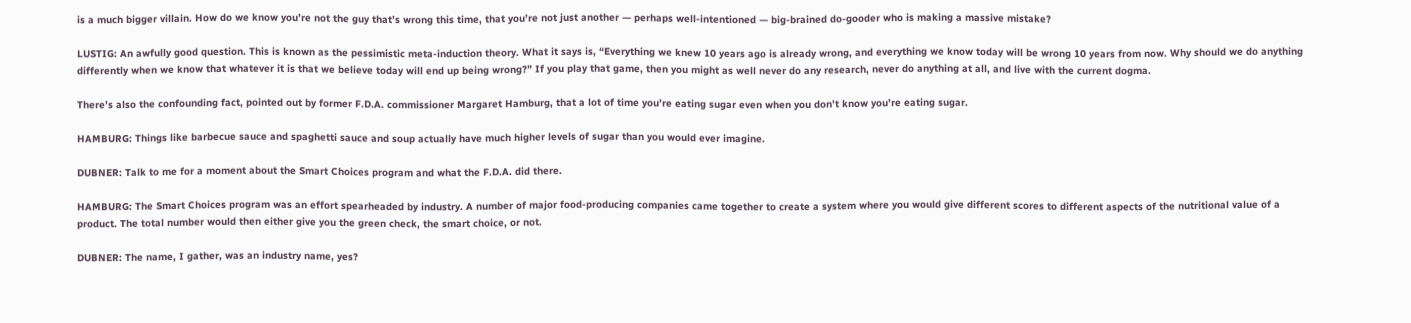is a much bigger villain. How do we know you’re not the guy that’s wrong this time, that you’re not just another — perhaps well-intentioned — big-brained do-gooder who is making a massive mistake?

LUSTIG: An awfully good question. This is known as the pessimistic meta-induction theory. What it says is, “Everything we knew 10 years ago is already wrong, and everything we know today will be wrong 10 years from now. Why should we do anything differently when we know that whatever it is that we believe today will end up being wrong?” If you play that game, then you might as well never do any research, never do anything at all, and live with the current dogma.

There’s also the confounding fact, pointed out by former F.D.A. commissioner Margaret Hamburg, that a lot of time you’re eating sugar even when you don’t know you’re eating sugar.

HAMBURG: Things like barbecue sauce and spaghetti sauce and soup actually have much higher levels of sugar than you would ever imagine.

DUBNER: Talk to me for a moment about the Smart Choices program and what the F.D.A. did there.

HAMBURG: The Smart Choices program was an effort spearheaded by industry. A number of major food-producing companies came together to create a system where you would give different scores to different aspects of the nutritional value of a product. The total number would then either give you the green check, the smart choice, or not.

DUBNER: The name, I gather, was an industry name, yes?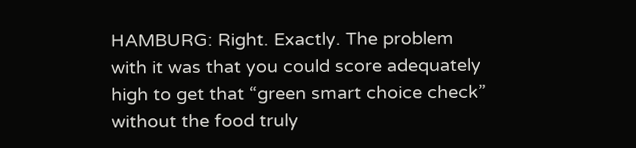HAMBURG: Right. Exactly. The problem with it was that you could score adequately high to get that “green smart choice check” without the food truly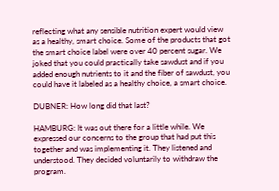reflecting what any sensible nutrition expert would view as a healthy, smart choice. Some of the products that got the smart choice label were over 40 percent sugar. We joked that you could practically take sawdust and if you added enough nutrients to it and the fiber of sawdust, you could have it labeled as a healthy choice, a smart choice.

DUBNER: How long did that last?

HAMBURG: It was out there for a little while. We expressed our concerns to the group that had put this together and was implementing it. They listened and understood. They decided voluntarily to withdraw the program.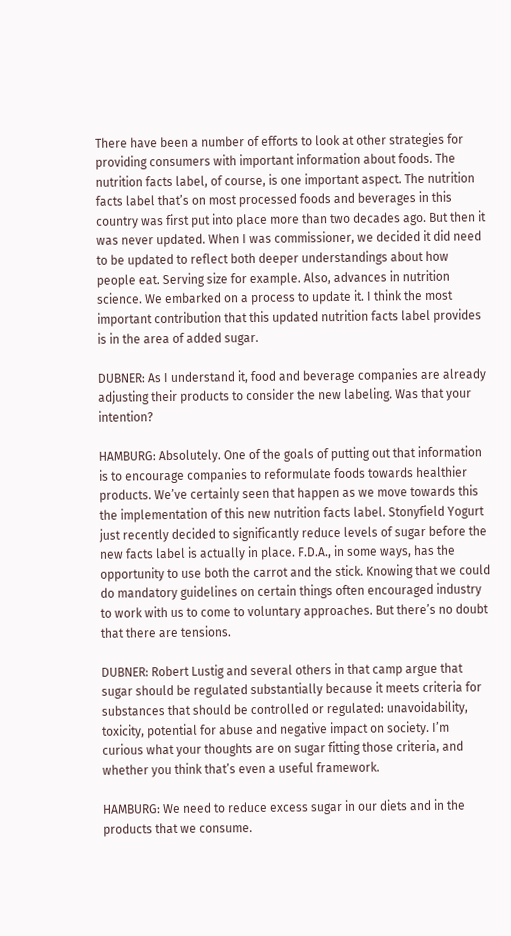There have been a number of efforts to look at other strategies for providing consumers with important information about foods. The nutrition facts label, of course, is one important aspect. The nutrition facts label that’s on most processed foods and beverages in this country was first put into place more than two decades ago. But then it was never updated. When I was commissioner, we decided it did need to be updated to reflect both deeper understandings about how people eat. Serving size for example. Also, advances in nutrition science. We embarked on a process to update it. I think the most important contribution that this updated nutrition facts label provides is in the area of added sugar.

DUBNER: As I understand it, food and beverage companies are already adjusting their products to consider the new labeling. Was that your intention?

HAMBURG: Absolutely. One of the goals of putting out that information is to encourage companies to reformulate foods towards healthier products. We’ve certainly seen that happen as we move towards this the implementation of this new nutrition facts label. Stonyfield Yogurt just recently decided to significantly reduce levels of sugar before the new facts label is actually in place. F.D.A., in some ways, has the opportunity to use both the carrot and the stick. Knowing that we could do mandatory guidelines on certain things often encouraged industry to work with us to come to voluntary approaches. But there’s no doubt that there are tensions.

DUBNER: Robert Lustig and several others in that camp argue that sugar should be regulated substantially because it meets criteria for substances that should be controlled or regulated: unavoidability, toxicity, potential for abuse and negative impact on society. I’m curious what your thoughts are on sugar fitting those criteria, and whether you think that’s even a useful framework.

HAMBURG: We need to reduce excess sugar in our diets and in the products that we consume.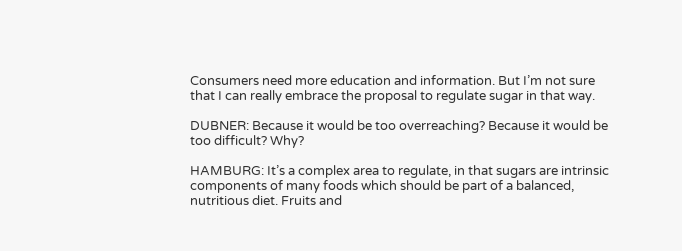Consumers need more education and information. But I’m not sure that I can really embrace the proposal to regulate sugar in that way.

DUBNER: Because it would be too overreaching? Because it would be too difficult? Why?

HAMBURG: It’s a complex area to regulate, in that sugars are intrinsic components of many foods which should be part of a balanced, nutritious diet. Fruits and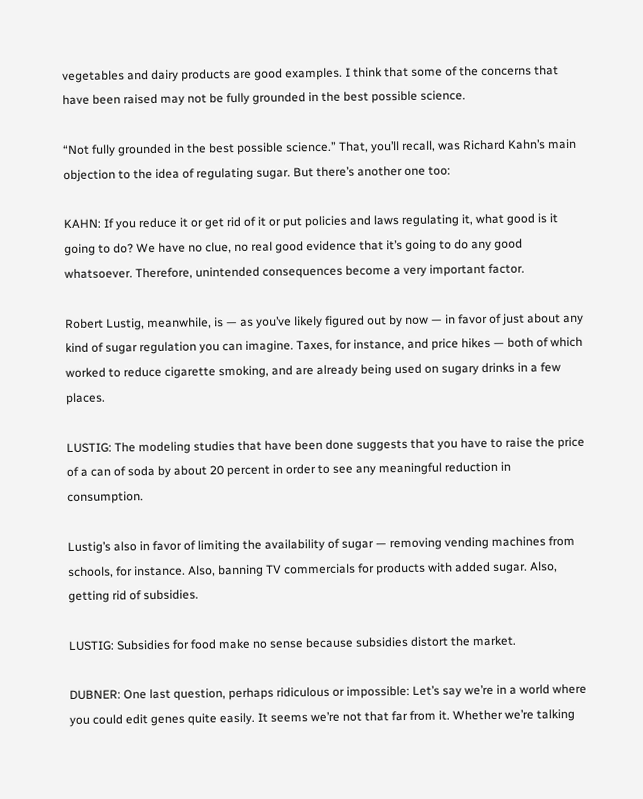vegetables and dairy products are good examples. I think that some of the concerns that have been raised may not be fully grounded in the best possible science.

“Not fully grounded in the best possible science.” That, you’ll recall, was Richard Kahn’s main objection to the idea of regulating sugar. But there’s another one too:

KAHN: If you reduce it or get rid of it or put policies and laws regulating it, what good is it going to do? We have no clue, no real good evidence that it’s going to do any good whatsoever. Therefore, unintended consequences become a very important factor.

Robert Lustig, meanwhile, is — as you’ve likely figured out by now — in favor of just about any kind of sugar regulation you can imagine. Taxes, for instance, and price hikes — both of which worked to reduce cigarette smoking, and are already being used on sugary drinks in a few places.

LUSTIG: The modeling studies that have been done suggests that you have to raise the price of a can of soda by about 20 percent in order to see any meaningful reduction in consumption.

Lustig’s also in favor of limiting the availability of sugar — removing vending machines from schools, for instance. Also, banning TV commercials for products with added sugar. Also, getting rid of subsidies.

LUSTIG: Subsidies for food make no sense because subsidies distort the market.

DUBNER: One last question, perhaps ridiculous or impossible: Let’s say we’re in a world where you could edit genes quite easily. It seems we’re not that far from it. Whether we’re talking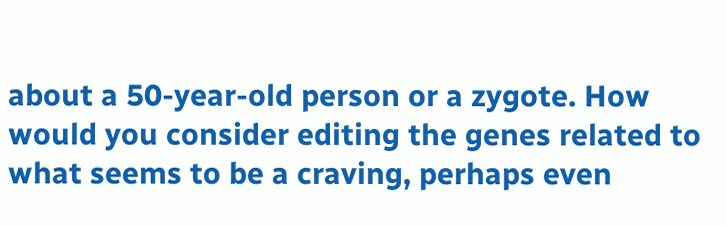about a 50-year-old person or a zygote. How would you consider editing the genes related to what seems to be a craving, perhaps even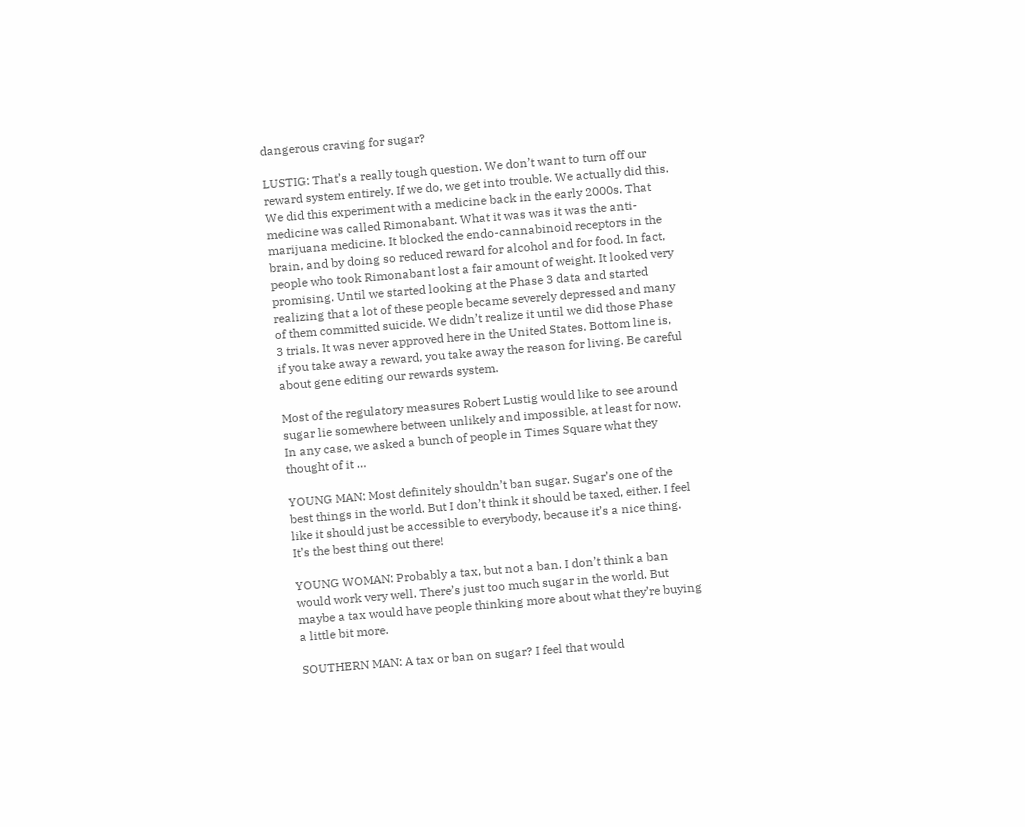dangerous craving for sugar?

LUSTIG: That’s a really tough question. We don’t want to turn off our reward system entirely. If we do, we get into trouble. We actually did this. We did this experiment with a medicine back in the early 2000s. That medicine was called Rimonabant. What it was was it was the anti-marijuana medicine. It blocked the endo-cannabinoid receptors in the brain, and by doing so reduced reward for alcohol and for food. In fact, people who took Rimonabant lost a fair amount of weight. It looked very promising. Until we started looking at the Phase 3 data and started realizing that a lot of these people became severely depressed and many of them committed suicide. We didn’t realize it until we did those Phase 3 trials. It was never approved here in the United States. Bottom line is, if you take away a reward, you take away the reason for living. Be careful about gene editing our rewards system.

Most of the regulatory measures Robert Lustig would like to see around sugar lie somewhere between unlikely and impossible, at least for now. In any case, we asked a bunch of people in Times Square what they thought of it …

YOUNG MAN: Most definitely shouldn’t ban sugar. Sugar’s one of the best things in the world. But I don’t think it should be taxed, either. I feel like it should just be accessible to everybody, because it’s a nice thing. It’s the best thing out there!

YOUNG WOMAN: Probably a tax, but not a ban. I don’t think a ban would work very well. There’s just too much sugar in the world. But maybe a tax would have people thinking more about what they’re buying a little bit more.

SOUTHERN MAN: A tax or ban on sugar? I feel that would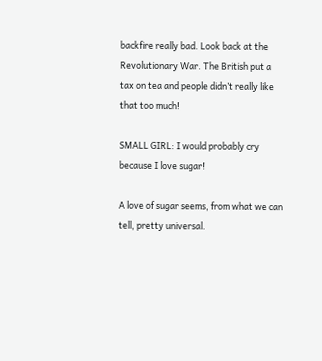backfire really bad. Look back at the Revolutionary War. The British put a tax on tea and people didn’t really like that too much!

SMALL GIRL: I would probably cry because I love sugar!

A love of sugar seems, from what we can tell, pretty universal.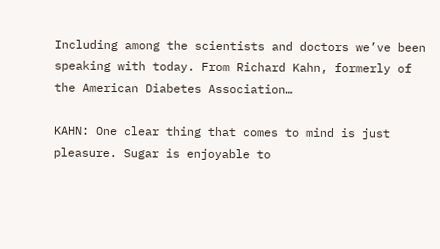Including among the scientists and doctors we’ve been speaking with today. From Richard Kahn, formerly of the American Diabetes Association…

KAHN: One clear thing that comes to mind is just pleasure. Sugar is enjoyable to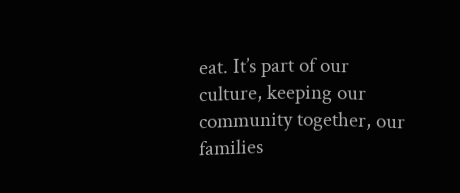eat. It’s part of our culture, keeping our community together, our families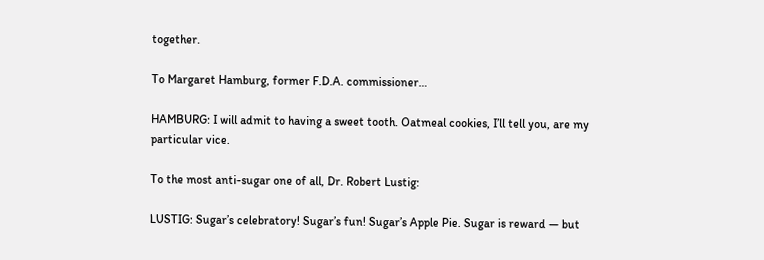together.

To Margaret Hamburg, former F.D.A. commissioner…

HAMBURG: I will admit to having a sweet tooth. Oatmeal cookies, I’ll tell you, are my particular vice.

To the most anti-sugar one of all, Dr. Robert Lustig:

LUSTIG: Sugar’s celebratory! Sugar’s fun! Sugar’s Apple Pie. Sugar is reward — but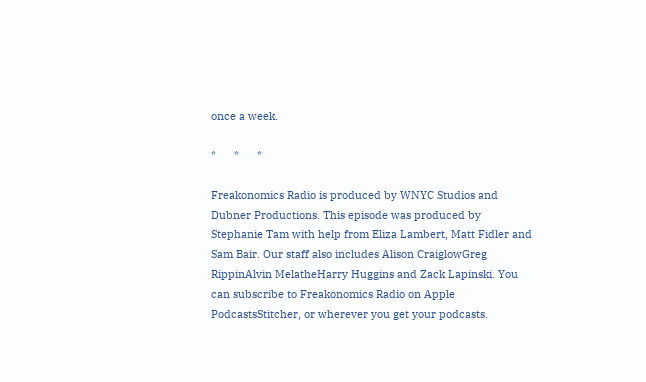once a week.

*      *      *

Freakonomics Radio is produced by WNYC Studios and Dubner Productions. This episode was produced by Stephanie Tam with help from Eliza Lambert, Matt Fidler and Sam Bair. Our staff also includes Alison CraiglowGreg RippinAlvin MelatheHarry Huggins and Zack Lapinski. You can subscribe to Freakonomics Radio on Apple PodcastsStitcher, or wherever you get your podcasts.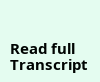Read full Transcript